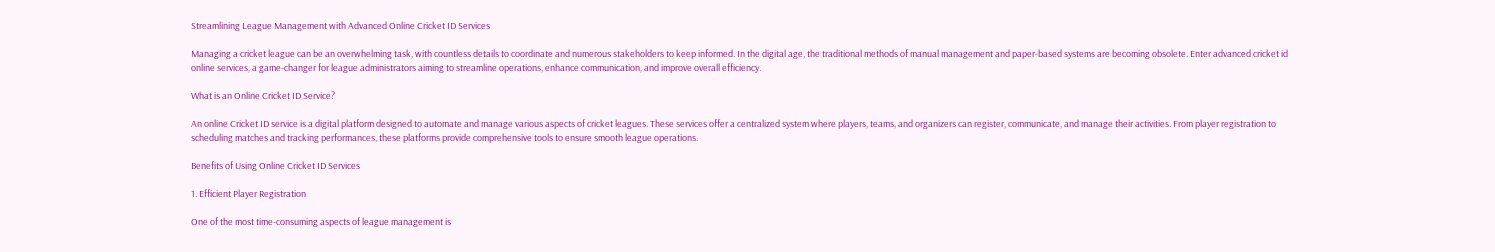Streamlining League Management with Advanced Online Cricket ID Services

Managing a cricket league can be an overwhelming task, with countless details to coordinate and numerous stakeholders to keep informed. In the digital age, the traditional methods of manual management and paper-based systems are becoming obsolete. Enter advanced cricket id online services, a game-changer for league administrators aiming to streamline operations, enhance communication, and improve overall efficiency.

What is an Online Cricket ID Service?

An online Cricket ID service is a digital platform designed to automate and manage various aspects of cricket leagues. These services offer a centralized system where players, teams, and organizers can register, communicate, and manage their activities. From player registration to scheduling matches and tracking performances, these platforms provide comprehensive tools to ensure smooth league operations.

Benefits of Using Online Cricket ID Services

1. Efficient Player Registration

One of the most time-consuming aspects of league management is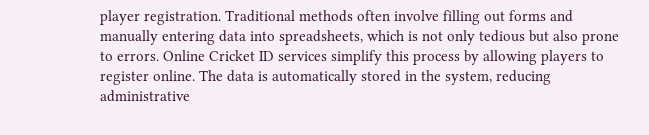player registration. Traditional methods often involve filling out forms and manually entering data into spreadsheets, which is not only tedious but also prone to errors. Online Cricket ID services simplify this process by allowing players to register online. The data is automatically stored in the system, reducing administrative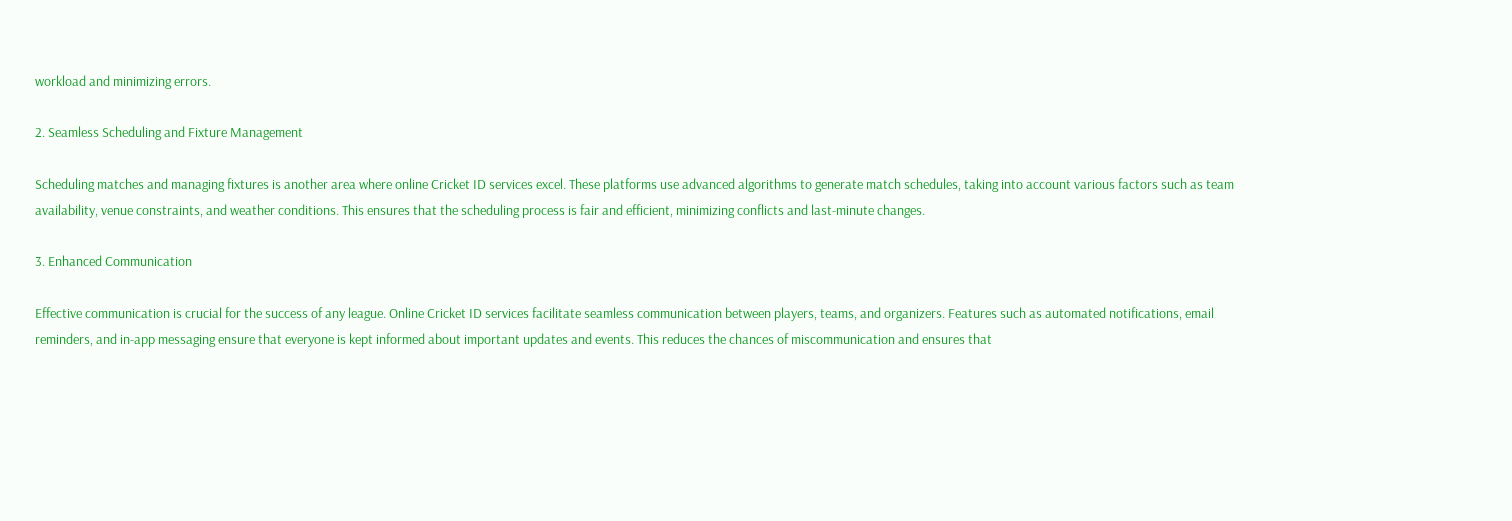workload and minimizing errors.

2. Seamless Scheduling and Fixture Management

Scheduling matches and managing fixtures is another area where online Cricket ID services excel. These platforms use advanced algorithms to generate match schedules, taking into account various factors such as team availability, venue constraints, and weather conditions. This ensures that the scheduling process is fair and efficient, minimizing conflicts and last-minute changes.

3. Enhanced Communication

Effective communication is crucial for the success of any league. Online Cricket ID services facilitate seamless communication between players, teams, and organizers. Features such as automated notifications, email reminders, and in-app messaging ensure that everyone is kept informed about important updates and events. This reduces the chances of miscommunication and ensures that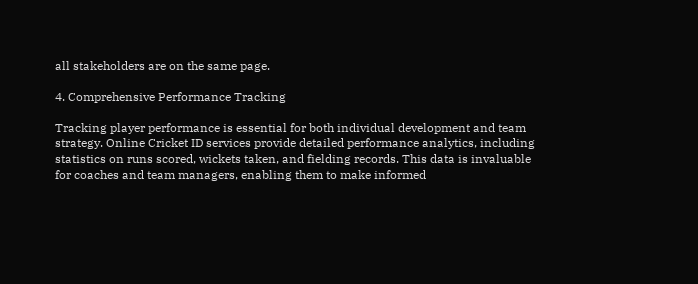all stakeholders are on the same page.

4. Comprehensive Performance Tracking

Tracking player performance is essential for both individual development and team strategy. Online Cricket ID services provide detailed performance analytics, including statistics on runs scored, wickets taken, and fielding records. This data is invaluable for coaches and team managers, enabling them to make informed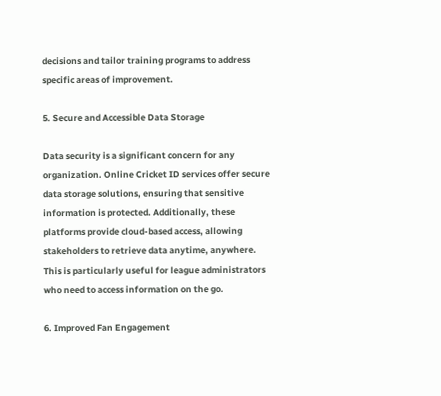decisions and tailor training programs to address specific areas of improvement.

5. Secure and Accessible Data Storage

Data security is a significant concern for any organization. Online Cricket ID services offer secure data storage solutions, ensuring that sensitive information is protected. Additionally, these platforms provide cloud-based access, allowing stakeholders to retrieve data anytime, anywhere. This is particularly useful for league administrators who need to access information on the go.

6. Improved Fan Engagement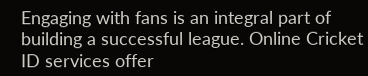Engaging with fans is an integral part of building a successful league. Online Cricket ID services offer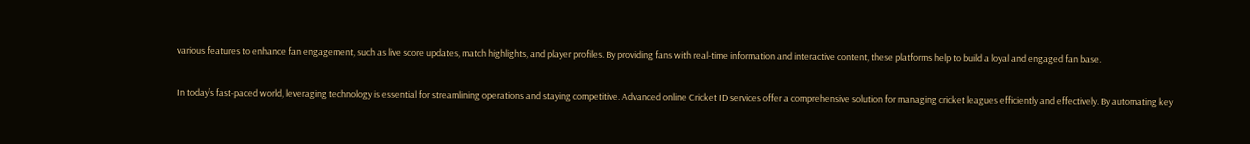various features to enhance fan engagement, such as live score updates, match highlights, and player profiles. By providing fans with real-time information and interactive content, these platforms help to build a loyal and engaged fan base.


In today’s fast-paced world, leveraging technology is essential for streamlining operations and staying competitive. Advanced online Cricket ID services offer a comprehensive solution for managing cricket leagues efficiently and effectively. By automating key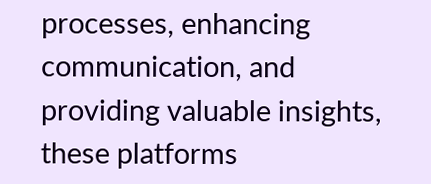processes, enhancing communication, and providing valuable insights, these platforms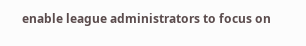enable league administrators to focus on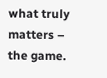what truly matters – the game.